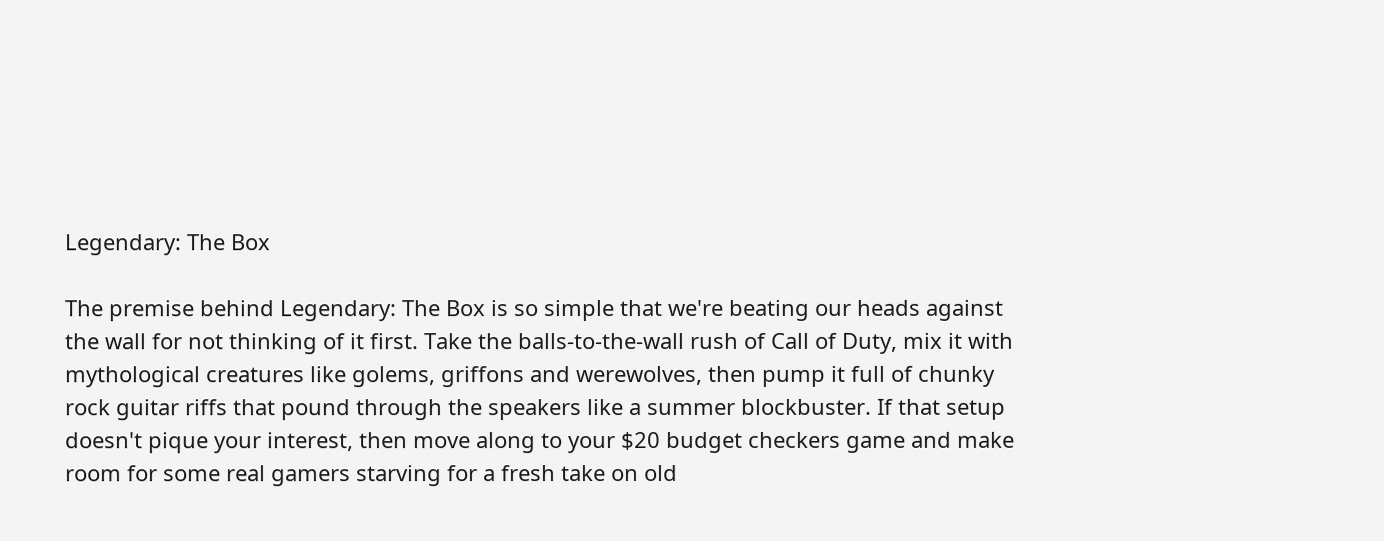Legendary: The Box

The premise behind Legendary: The Box is so simple that we're beating our heads against the wall for not thinking of it first. Take the balls-to-the-wall rush of Call of Duty, mix it with mythological creatures like golems, griffons and werewolves, then pump it full of chunky rock guitar riffs that pound through the speakers like a summer blockbuster. If that setup doesn't pique your interest, then move along to your $20 budget checkers game and make room for some real gamers starving for a fresh take on old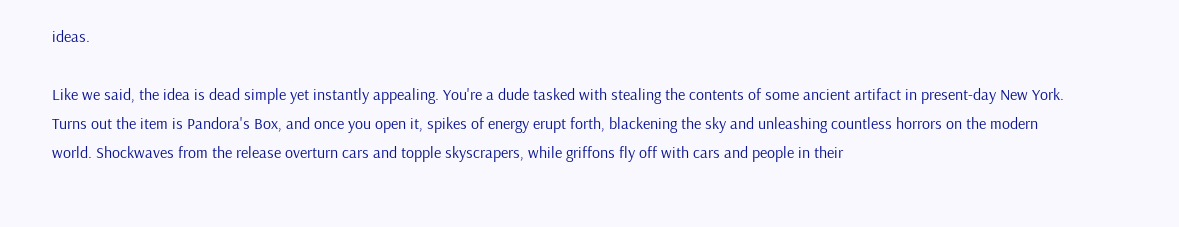ideas.

Like we said, the idea is dead simple yet instantly appealing. You're a dude tasked with stealing the contents of some ancient artifact in present-day New York. Turns out the item is Pandora's Box, and once you open it, spikes of energy erupt forth, blackening the sky and unleashing countless horrors on the modern world. Shockwaves from the release overturn cars and topple skyscrapers, while griffons fly off with cars and people in their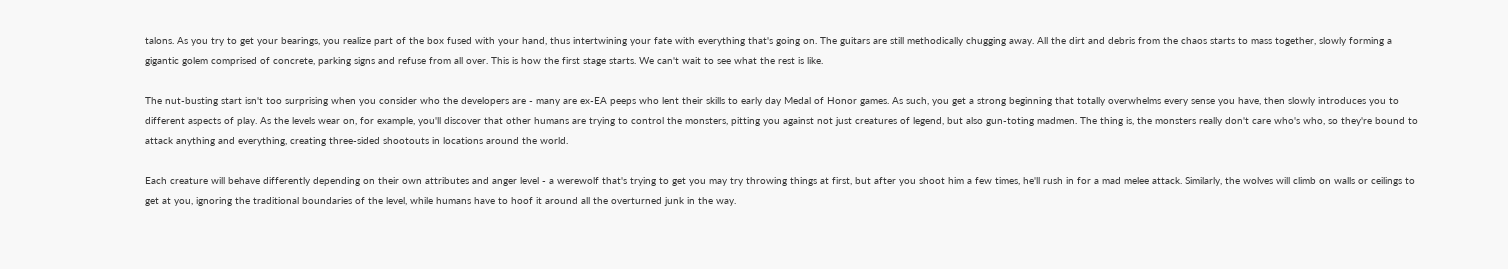talons. As you try to get your bearings, you realize part of the box fused with your hand, thus intertwining your fate with everything that's going on. The guitars are still methodically chugging away. All the dirt and debris from the chaos starts to mass together, slowly forming a gigantic golem comprised of concrete, parking signs and refuse from all over. This is how the first stage starts. We can't wait to see what the rest is like.

The nut-busting start isn't too surprising when you consider who the developers are - many are ex-EA peeps who lent their skills to early day Medal of Honor games. As such, you get a strong beginning that totally overwhelms every sense you have, then slowly introduces you to different aspects of play. As the levels wear on, for example, you'll discover that other humans are trying to control the monsters, pitting you against not just creatures of legend, but also gun-toting madmen. The thing is, the monsters really don't care who's who, so they're bound to attack anything and everything, creating three-sided shootouts in locations around the world.

Each creature will behave differently depending on their own attributes and anger level - a werewolf that's trying to get you may try throwing things at first, but after you shoot him a few times, he'll rush in for a mad melee attack. Similarly, the wolves will climb on walls or ceilings to get at you, ignoring the traditional boundaries of the level, while humans have to hoof it around all the overturned junk in the way.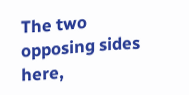The two opposing sides here,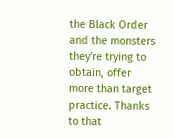the Black Order and the monsters they're trying to obtain, offer more than target practice. Thanks to that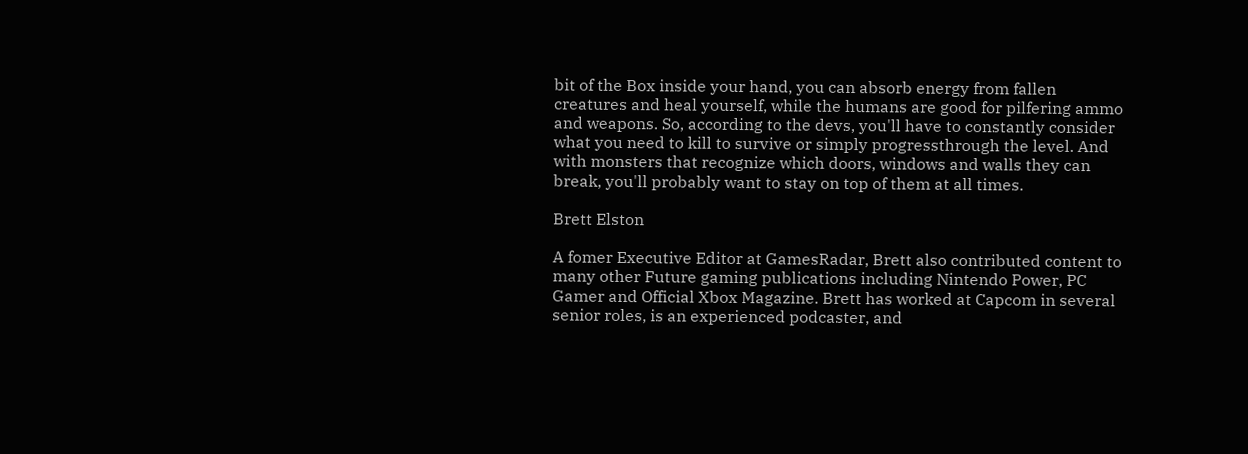bit of the Box inside your hand, you can absorb energy from fallen creatures and heal yourself, while the humans are good for pilfering ammo and weapons. So, according to the devs, you'll have to constantly consider what you need to kill to survive or simply progressthrough the level. And with monsters that recognize which doors, windows and walls they can break, you'll probably want to stay on top of them at all times.

Brett Elston

A fomer Executive Editor at GamesRadar, Brett also contributed content to many other Future gaming publications including Nintendo Power, PC Gamer and Official Xbox Magazine. Brett has worked at Capcom in several senior roles, is an experienced podcaster, and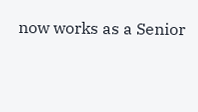now works as a Senior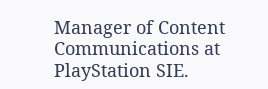Manager of Content Communications at PlayStation SIE.